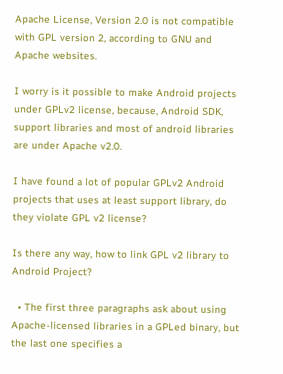Apache License, Version 2.0 is not compatible with GPL version 2, according to GNU and Apache websites.

I worry is it possible to make Android projects under GPLv2 license, because, Android SDK, support libraries and most of android libraries are under Apache v2.0.

I have found a lot of popular GPLv2 Android projects that uses at least support library, do they violate GPL v2 license?

Is there any way, how to link GPL v2 library to Android Project?

  • The first three paragraphs ask about using Apache-licensed libraries in a GPLed binary, but the last one specifies a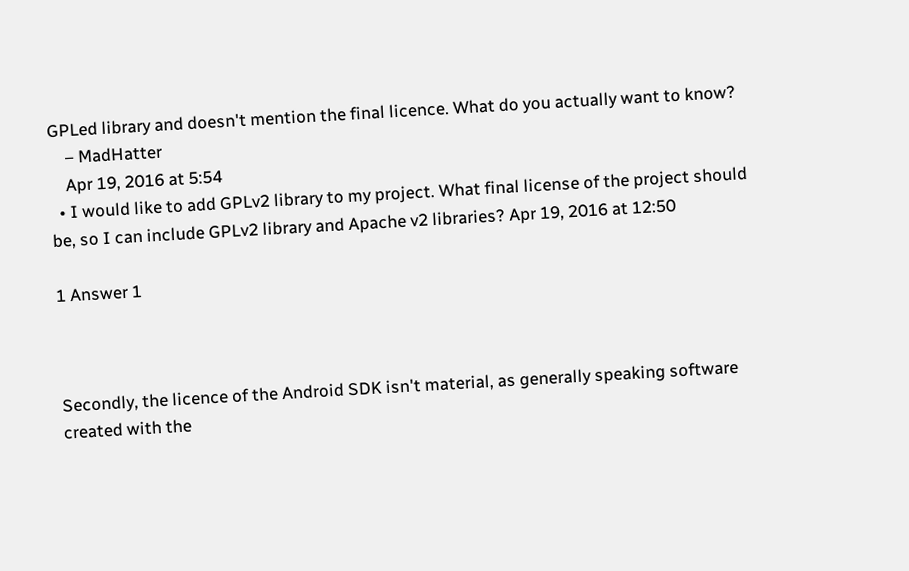GPLed library and doesn't mention the final licence. What do you actually want to know?
    – MadHatter
    Apr 19, 2016 at 5:54
  • I would like to add GPLv2 library to my project. What final license of the project should be, so I can include GPLv2 library and Apache v2 libraries? Apr 19, 2016 at 12:50

1 Answer 1



Secondly, the licence of the Android SDK isn't material, as generally speaking software created with the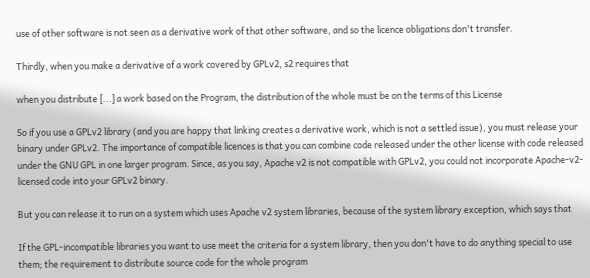use of other software is not seen as a derivative work of that other software, and so the licence obligations don't transfer.

Thirdly, when you make a derivative of a work covered by GPLv2, s2 requires that

when you distribute [...] a work based on the Program, the distribution of the whole must be on the terms of this License

So if you use a GPLv2 library (and you are happy that linking creates a derivative work, which is not a settled issue), you must release your binary under GPLv2. The importance of compatible licences is that you can combine code released under the other license with code released under the GNU GPL in one larger program. Since, as you say, Apache v2 is not compatible with GPLv2, you could not incorporate Apache-v2-licensed code into your GPLv2 binary.

But you can release it to run on a system which uses Apache v2 system libraries, because of the system library exception, which says that

If the GPL-incompatible libraries you want to use meet the criteria for a system library, then you don't have to do anything special to use them; the requirement to distribute source code for the whole program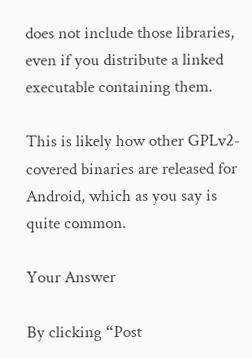does not include those libraries, even if you distribute a linked executable containing them.

This is likely how other GPLv2-covered binaries are released for Android, which as you say is quite common.

Your Answer

By clicking “Post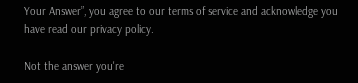Your Answer”, you agree to our terms of service and acknowledge you have read our privacy policy.

Not the answer you're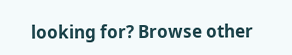looking for? Browse other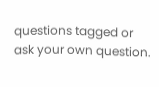questions tagged or ask your own question.